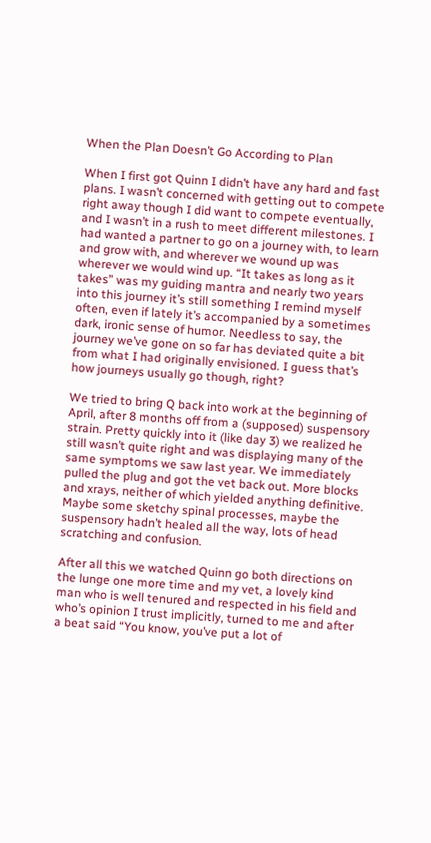When the Plan Doesn’t Go According to Plan

When I first got Quinn I didn’t have any hard and fast plans. I wasn’t concerned with getting out to compete right away though I did want to compete eventually, and I wasn’t in a rush to meet different milestones. I had wanted a partner to go on a journey with, to learn and grow with, and wherever we wound up was wherever we would wind up. “It takes as long as it takes” was my guiding mantra and nearly two years into this journey it’s still something I remind myself often, even if lately it’s accompanied by a sometimes dark, ironic sense of humor. Needless to say, the journey we’ve gone on so far has deviated quite a bit from what I had originally envisioned. I guess that’s how journeys usually go though, right?

We tried to bring Q back into work at the beginning of April, after 8 months off from a (supposed) suspensory strain. Pretty quickly into it (like day 3) we realized he still wasn’t quite right and was displaying many of the same symptoms we saw last year. We immediately pulled the plug and got the vet back out. More blocks and xrays, neither of which yielded anything definitive. Maybe some sketchy spinal processes, maybe the suspensory hadn’t healed all the way, lots of head scratching and confusion.

After all this we watched Quinn go both directions on the lunge one more time and my vet, a lovely kind man who is well tenured and respected in his field and who’s opinion I trust implicitly, turned to me and after a beat said “You know, you’ve put a lot of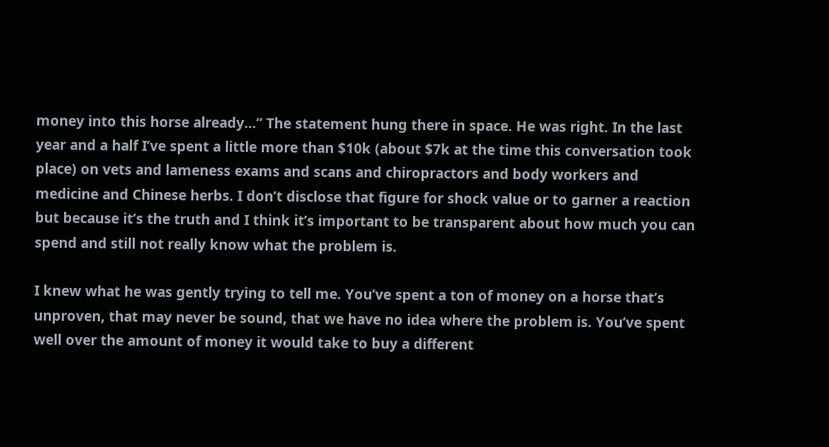money into this horse already…” The statement hung there in space. He was right. In the last year and a half I’ve spent a little more than $10k (about $7k at the time this conversation took place) on vets and lameness exams and scans and chiropractors and body workers and medicine and Chinese herbs. I don’t disclose that figure for shock value or to garner a reaction but because it’s the truth and I think it’s important to be transparent about how much you can spend and still not really know what the problem is.

I knew what he was gently trying to tell me. You’ve spent a ton of money on a horse that’s unproven, that may never be sound, that we have no idea where the problem is. You’ve spent well over the amount of money it would take to buy a different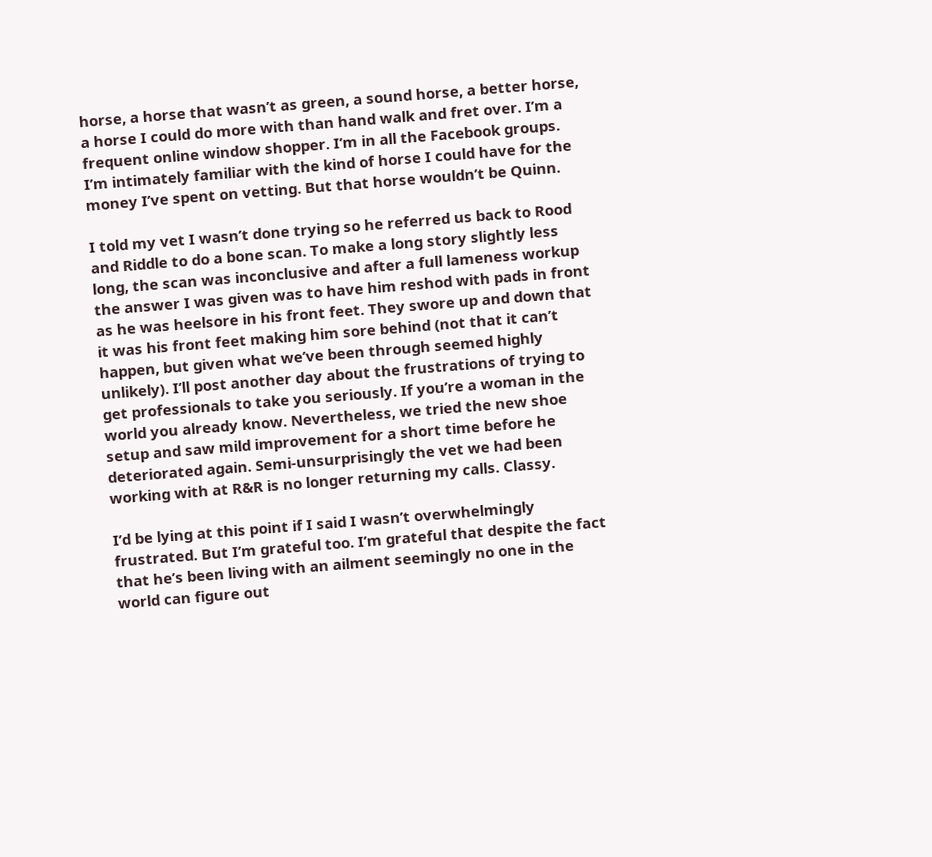horse, a horse that wasn’t as green, a sound horse, a better horse, a horse I could do more with than hand walk and fret over. I’m a frequent online window shopper. I’m in all the Facebook groups. I’m intimately familiar with the kind of horse I could have for the money I’ve spent on vetting. But that horse wouldn’t be Quinn.

I told my vet I wasn’t done trying so he referred us back to Rood and Riddle to do a bone scan. To make a long story slightly less long, the scan was inconclusive and after a full lameness workup the answer I was given was to have him reshod with pads in front as he was heelsore in his front feet. They swore up and down that it was his front feet making him sore behind (not that it can’t happen, but given what we’ve been through seemed highly unlikely). I’ll post another day about the frustrations of trying to get professionals to take you seriously. If you’re a woman in the world you already know. Nevertheless, we tried the new shoe setup and saw mild improvement for a short time before he deteriorated again. Semi-unsurprisingly the vet we had been working with at R&R is no longer returning my calls. Classy.

I’d be lying at this point if I said I wasn’t overwhelmingly frustrated. But I’m grateful too. I’m grateful that despite the fact that he’s been living with an ailment seemingly no one in the world can figure out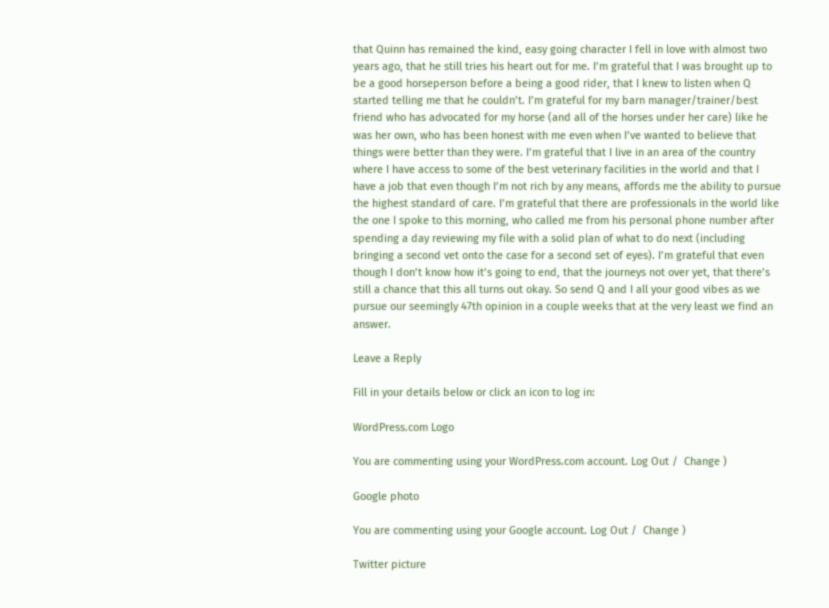that Quinn has remained the kind, easy going character I fell in love with almost two years ago, that he still tries his heart out for me. I’m grateful that I was brought up to be a good horseperson before a being a good rider, that I knew to listen when Q started telling me that he couldn’t. I’m grateful for my barn manager/trainer/best friend who has advocated for my horse (and all of the horses under her care) like he was her own, who has been honest with me even when I’ve wanted to believe that things were better than they were. I’m grateful that I live in an area of the country where I have access to some of the best veterinary facilities in the world and that I have a job that even though I’m not rich by any means, affords me the ability to pursue the highest standard of care. I’m grateful that there are professionals in the world like the one I spoke to this morning, who called me from his personal phone number after spending a day reviewing my file with a solid plan of what to do next (including bringing a second vet onto the case for a second set of eyes). I’m grateful that even though I don’t know how it’s going to end, that the journeys not over yet, that there’s still a chance that this all turns out okay. So send Q and I all your good vibes as we pursue our seemingly 47th opinion in a couple weeks that at the very least we find an answer.

Leave a Reply

Fill in your details below or click an icon to log in:

WordPress.com Logo

You are commenting using your WordPress.com account. Log Out /  Change )

Google photo

You are commenting using your Google account. Log Out /  Change )

Twitter picture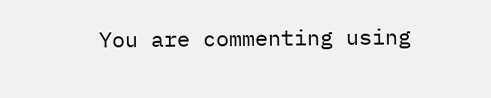You are commenting using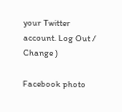your Twitter account. Log Out /  Change )

Facebook photo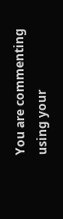You are commenting using your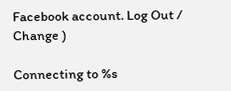Facebook account. Log Out /  Change )

Connecting to %s